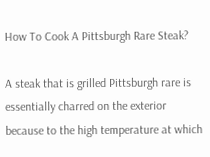How To Cook A Pittsburgh Rare Steak?

A steak that is grilled Pittsburgh rare is essentially charred on the exterior because to the high temperature at which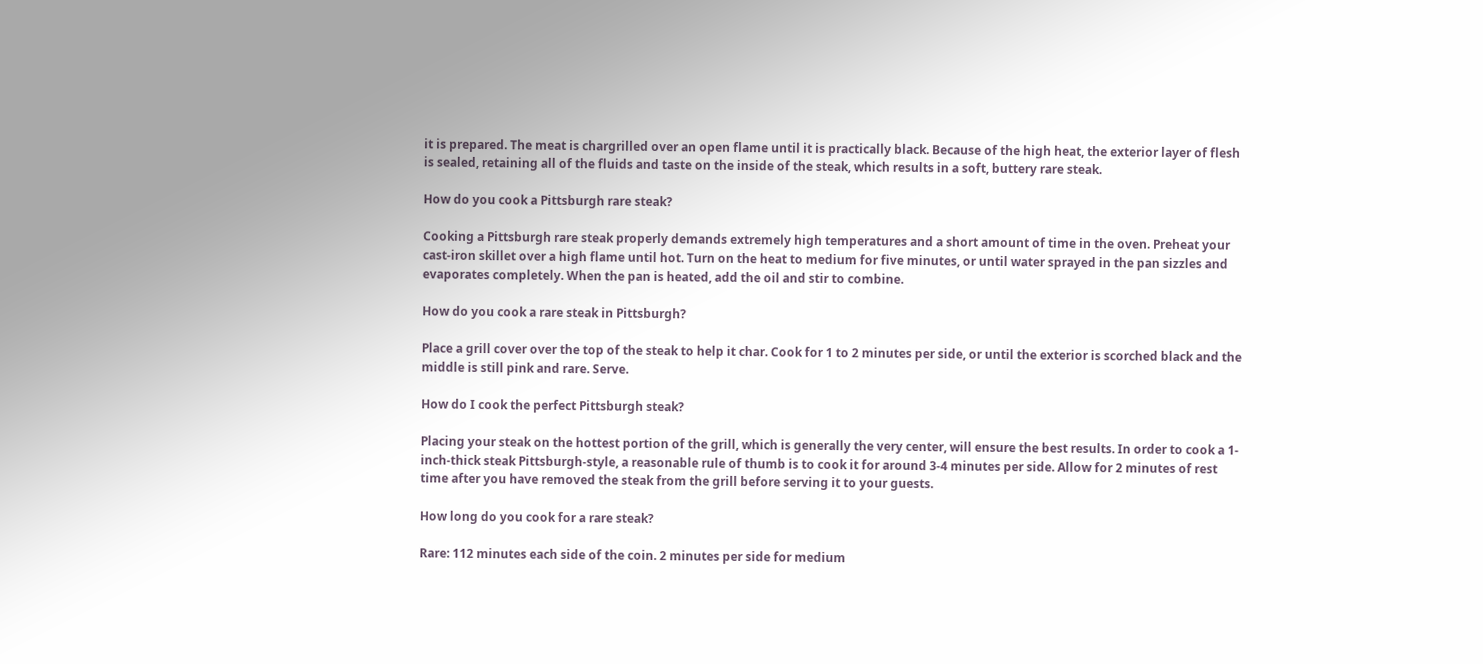it is prepared. The meat is chargrilled over an open flame until it is practically black. Because of the high heat, the exterior layer of flesh is sealed, retaining all of the fluids and taste on the inside of the steak, which results in a soft, buttery rare steak.

How do you cook a Pittsburgh rare steak?

Cooking a Pittsburgh rare steak properly demands extremely high temperatures and a short amount of time in the oven. Preheat your cast-iron skillet over a high flame until hot. Turn on the heat to medium for five minutes, or until water sprayed in the pan sizzles and evaporates completely. When the pan is heated, add the oil and stir to combine.

How do you cook a rare steak in Pittsburgh?

Place a grill cover over the top of the steak to help it char. Cook for 1 to 2 minutes per side, or until the exterior is scorched black and the middle is still pink and rare. Serve.

How do I cook the perfect Pittsburgh steak?

Placing your steak on the hottest portion of the grill, which is generally the very center, will ensure the best results. In order to cook a 1-inch-thick steak Pittsburgh-style, a reasonable rule of thumb is to cook it for around 3-4 minutes per side. Allow for 2 minutes of rest time after you have removed the steak from the grill before serving it to your guests.

How long do you cook for a rare steak?

Rare: 112 minutes each side of the coin. 2 minutes per side for medium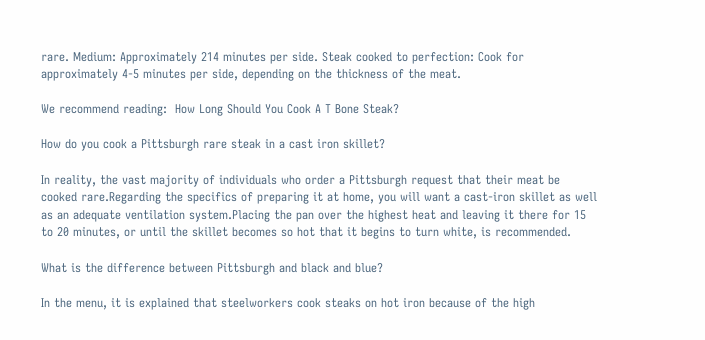rare. Medium: Approximately 214 minutes per side. Steak cooked to perfection: Cook for approximately 4-5 minutes per side, depending on the thickness of the meat.

We recommend reading:  How Long Should You Cook A T Bone Steak?

How do you cook a Pittsburgh rare steak in a cast iron skillet?

In reality, the vast majority of individuals who order a Pittsburgh request that their meat be cooked rare.Regarding the specifics of preparing it at home, you will want a cast-iron skillet as well as an adequate ventilation system.Placing the pan over the highest heat and leaving it there for 15 to 20 minutes, or until the skillet becomes so hot that it begins to turn white, is recommended.

What is the difference between Pittsburgh and black and blue?

In the menu, it is explained that steelworkers cook steaks on hot iron because of the high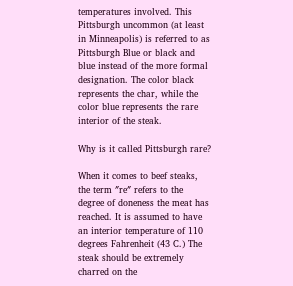temperatures involved. This Pittsburgh uncommon (at least in Minneapolis) is referred to as Pittsburgh Blue or black and blue instead of the more formal designation. The color black represents the char, while the color blue represents the rare interior of the steak.

Why is it called Pittsburgh rare?

When it comes to beef steaks, the term ″re″ refers to the degree of doneness the meat has reached. It is assumed to have an interior temperature of 110 degrees Fahrenheit (43 C.) The steak should be extremely charred on the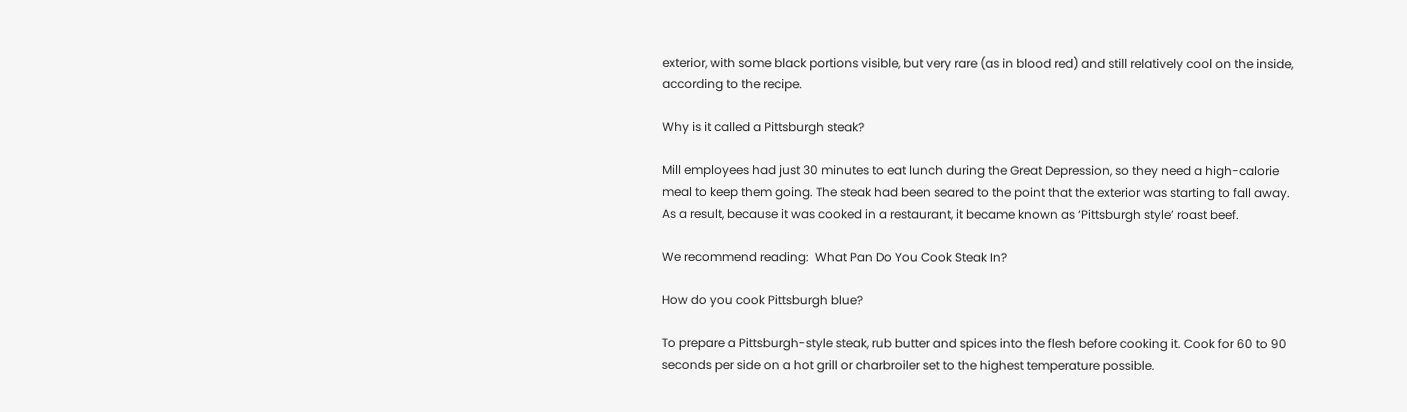exterior, with some black portions visible, but very rare (as in blood red) and still relatively cool on the inside, according to the recipe.

Why is it called a Pittsburgh steak?

Mill employees had just 30 minutes to eat lunch during the Great Depression, so they need a high-calorie meal to keep them going. The steak had been seared to the point that the exterior was starting to fall away. As a result, because it was cooked in a restaurant, it became known as ‘Pittsburgh style’ roast beef.

We recommend reading:  What Pan Do You Cook Steak In?

How do you cook Pittsburgh blue?

To prepare a Pittsburgh-style steak, rub butter and spices into the flesh before cooking it. Cook for 60 to 90 seconds per side on a hot grill or charbroiler set to the highest temperature possible.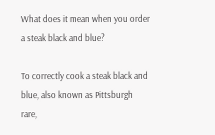What does it mean when you order a steak black and blue?

To correctly cook a steak black and blue, also known as Pittsburgh rare,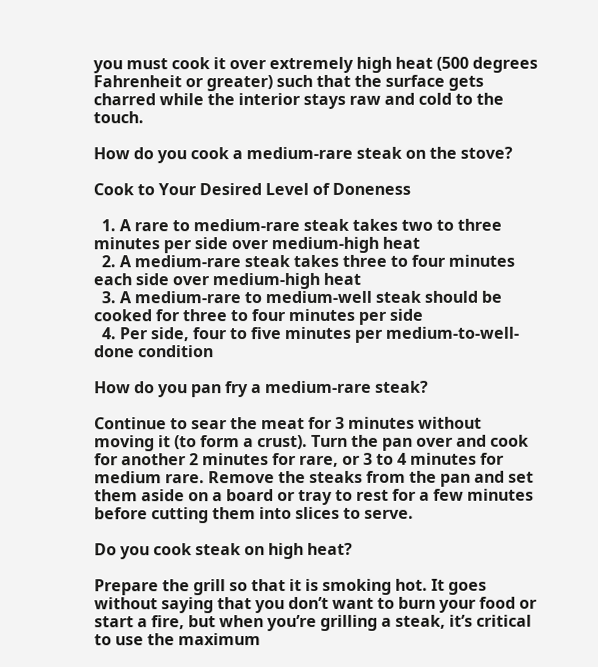you must cook it over extremely high heat (500 degrees Fahrenheit or greater) such that the surface gets charred while the interior stays raw and cold to the touch.

How do you cook a medium-rare steak on the stove?

Cook to Your Desired Level of Doneness

  1. A rare to medium-rare steak takes two to three minutes per side over medium-high heat
  2. A medium-rare steak takes three to four minutes each side over medium-high heat
  3. A medium-rare to medium-well steak should be cooked for three to four minutes per side
  4. Per side, four to five minutes per medium-to-well-done condition

How do you pan fry a medium-rare steak?

Continue to sear the meat for 3 minutes without moving it (to form a crust). Turn the pan over and cook for another 2 minutes for rare, or 3 to 4 minutes for medium rare. Remove the steaks from the pan and set them aside on a board or tray to rest for a few minutes before cutting them into slices to serve.

Do you cook steak on high heat?

Prepare the grill so that it is smoking hot. It goes without saying that you don’t want to burn your food or start a fire, but when you’re grilling a steak, it’s critical to use the maximum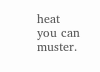heat you can muster.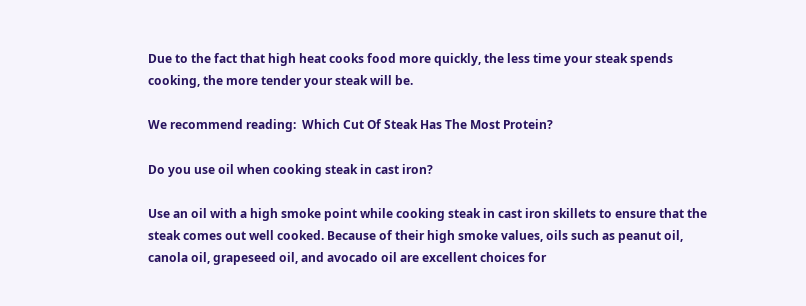Due to the fact that high heat cooks food more quickly, the less time your steak spends cooking, the more tender your steak will be.

We recommend reading:  Which Cut Of Steak Has The Most Protein?

Do you use oil when cooking steak in cast iron?

Use an oil with a high smoke point while cooking steak in cast iron skillets to ensure that the steak comes out well cooked. Because of their high smoke values, oils such as peanut oil, canola oil, grapeseed oil, and avocado oil are excellent choices for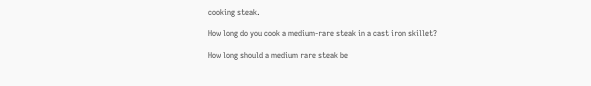cooking steak.

How long do you cook a medium-rare steak in a cast iron skillet?

How long should a medium rare steak be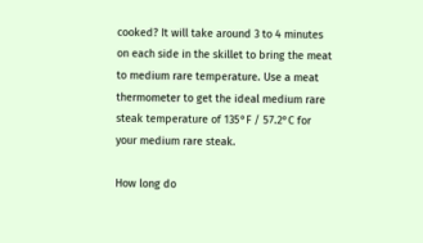cooked? It will take around 3 to 4 minutes on each side in the skillet to bring the meat to medium rare temperature. Use a meat thermometer to get the ideal medium rare steak temperature of 135°F / 57.2°C for your medium rare steak.

How long do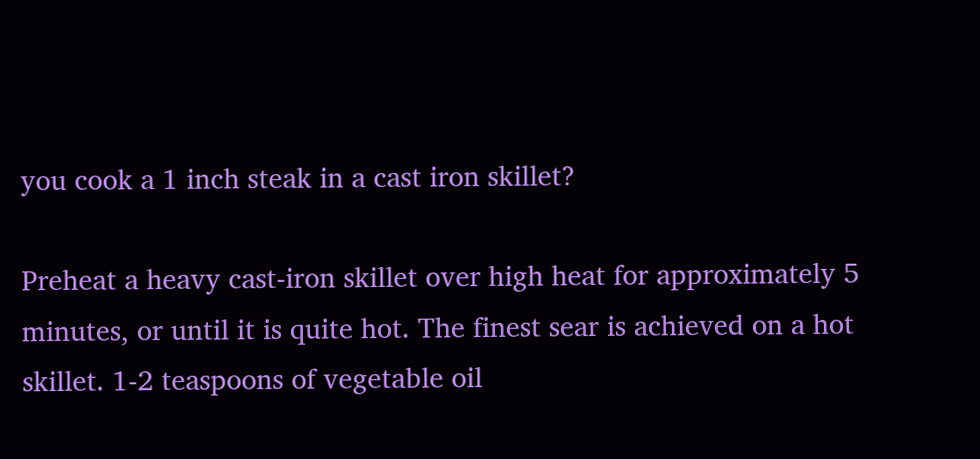you cook a 1 inch steak in a cast iron skillet?

Preheat a heavy cast-iron skillet over high heat for approximately 5 minutes, or until it is quite hot. The finest sear is achieved on a hot skillet. 1-2 teaspoons of vegetable oil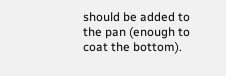should be added to the pan (enough to coat the bottom).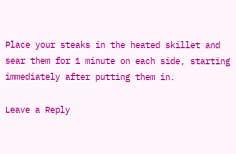Place your steaks in the heated skillet and sear them for 1 minute on each side, starting immediately after putting them in.

Leave a Reply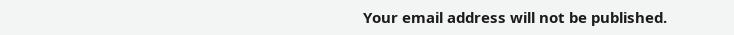Your email address will not be published.